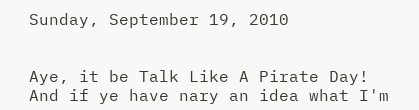Sunday, September 19, 2010


Aye, it be Talk Like A Pirate Day!
And if ye have nary an idea what I'm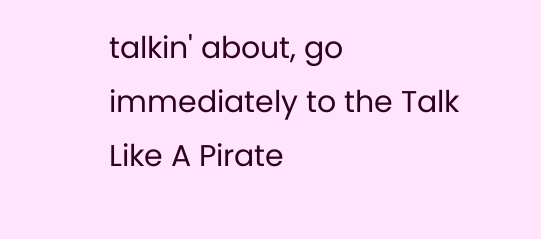talkin' about, go immediately to the Talk Like A Pirate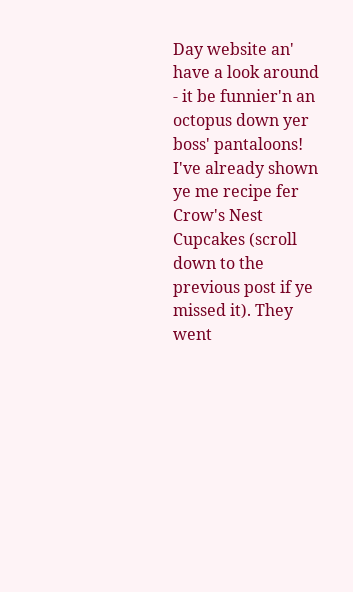Day website an' have a look around - it be funnier'n an octopus down yer boss' pantaloons!
I've already shown ye me recipe fer Crow's Nest Cupcakes (scroll down to the previous post if ye missed it). They went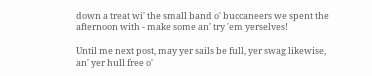down a treat wi' the small band o' buccaneers we spent the afternoon with - make some an' try 'em yerselves!

Until me next post, may yer sails be full, yer swag likewise, an' yer hull free o'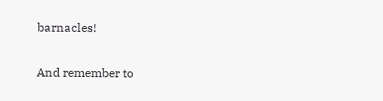barnacles!

And remember to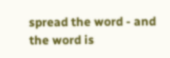spread the word - and the word is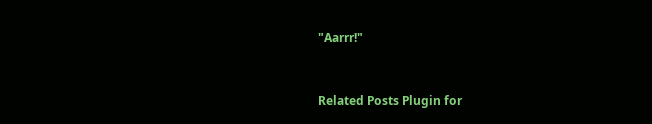"Aarrr!"


Related Posts Plugin for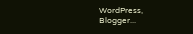WordPress, Blogger...